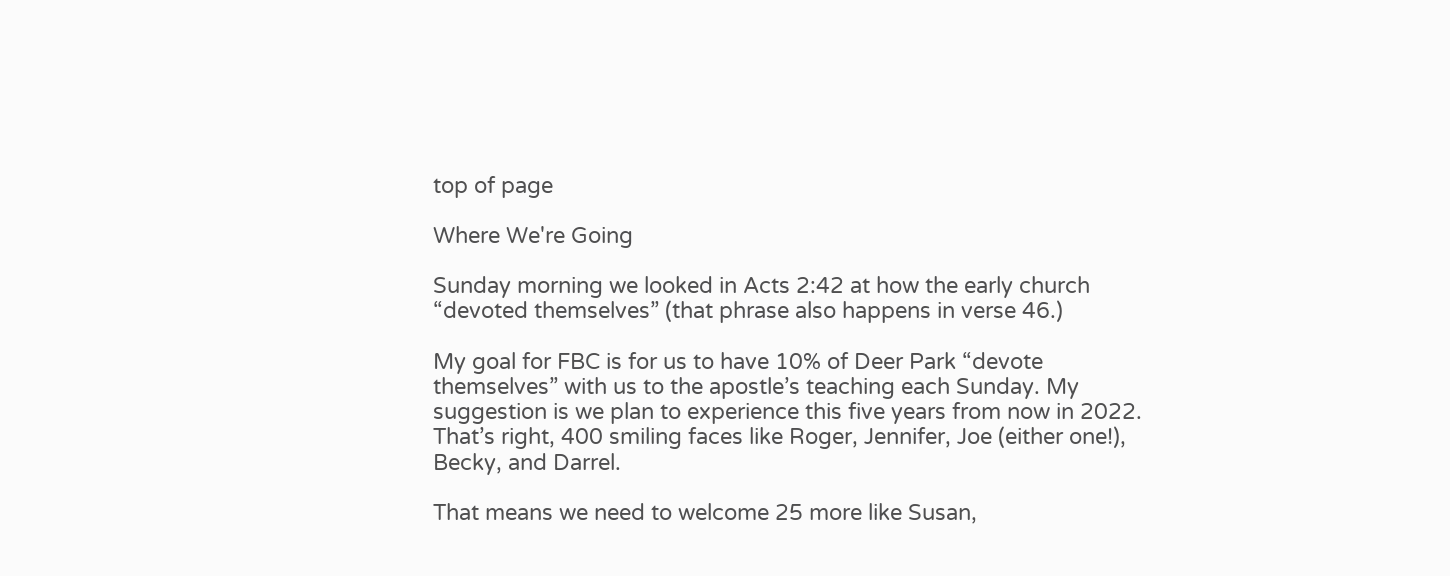top of page

Where We're Going

Sunday morning we looked in Acts 2:42 at how the early church “devoted themselves” (that phrase also happens in verse 46.)

My goal for FBC is for us to have 10% of Deer Park “devote themselves” with us to the apostle’s teaching each Sunday. My suggestion is we plan to experience this five years from now in 2022. That’s right, 400 smiling faces like Roger, Jennifer, Joe (either one!), Becky, and Darrel.

That means we need to welcome 25 more like Susan,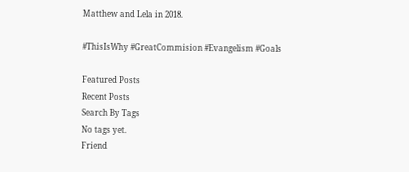Matthew and Lela in 2018.

#ThisIsWhy #GreatCommision #Evangelism #Goals

Featured Posts
Recent Posts
Search By Tags
No tags yet.
Friend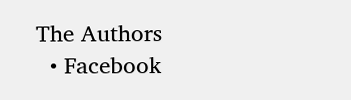The Authors
  • Facebook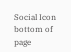Social Icon
bottom of page